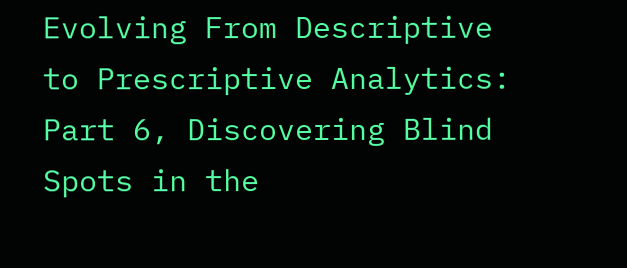Evolving From Descriptive to Prescriptive Analytics: Part 6, Discovering Blind Spots in the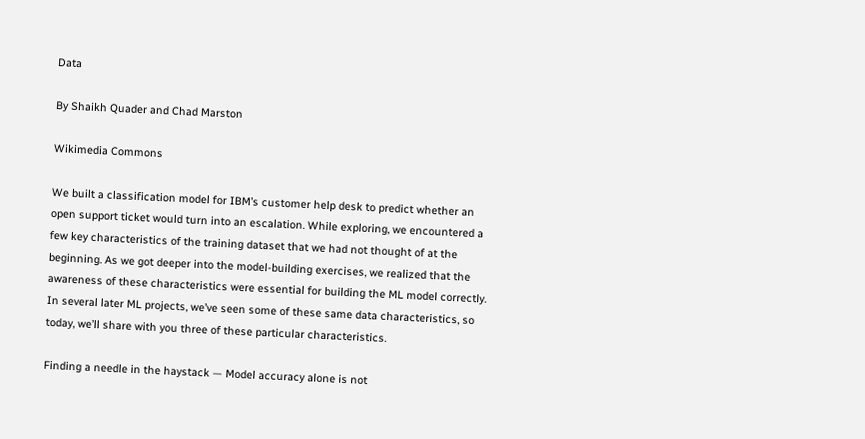Data

By Shaikh Quader and Chad Marston

Wikimedia Commons

We built a classification model for IBM’s customer help desk to predict whether an open support ticket would turn into an escalation. While exploring, we encountered a few key characteristics of the training dataset that we had not thought of at the beginning. As we got deeper into the model-building exercises, we realized that the awareness of these characteristics were essential for building the ML model correctly. In several later ML projects, we’ve seen some of these same data characteristics, so today, we’ll share with you three of these particular characteristics.

Finding a needle in the haystack — Model accuracy alone is not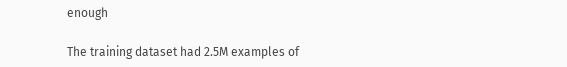enough

The training dataset had 2.5M examples of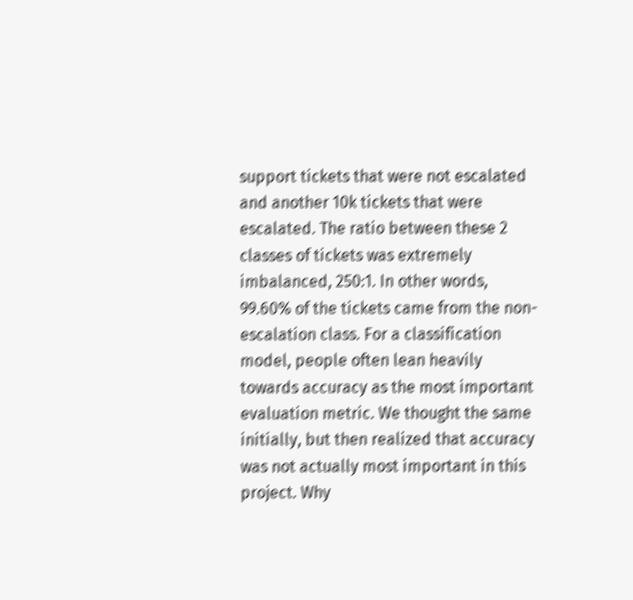support tickets that were not escalated and another 10k tickets that were escalated. The ratio between these 2 classes of tickets was extremely imbalanced, 250:1. In other words, 99.60% of the tickets came from the non-escalation class. For a classification model, people often lean heavily towards accuracy as the most important evaluation metric. We thought the same initially, but then realized that accuracy was not actually most important in this project. Why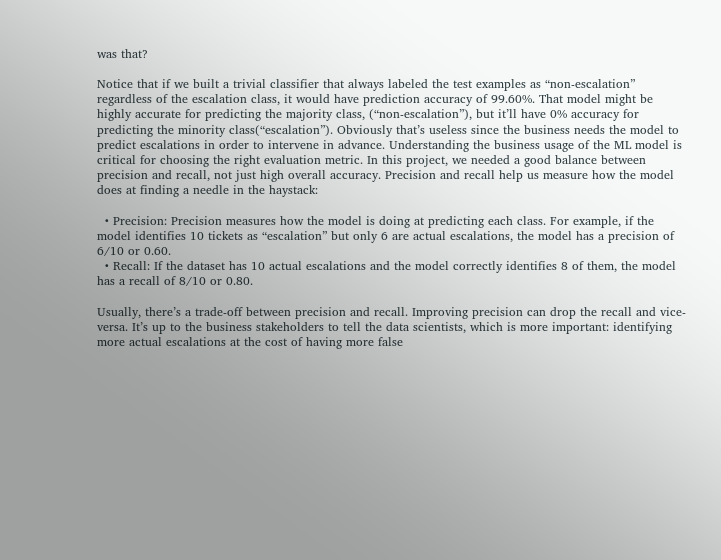was that?

Notice that if we built a trivial classifier that always labeled the test examples as “non-escalation” regardless of the escalation class, it would have prediction accuracy of 99.60%. That model might be highly accurate for predicting the majority class, (“non-escalation”), but it’ll have 0% accuracy for predicting the minority class(“escalation”). Obviously that’s useless since the business needs the model to predict escalations in order to intervene in advance. Understanding the business usage of the ML model is critical for choosing the right evaluation metric. In this project, we needed a good balance between precision and recall, not just high overall accuracy. Precision and recall help us measure how the model does at finding a needle in the haystack:

  • Precision: Precision measures how the model is doing at predicting each class. For example, if the model identifies 10 tickets as “escalation” but only 6 are actual escalations, the model has a precision of 6/10 or 0.60.
  • Recall: If the dataset has 10 actual escalations and the model correctly identifies 8 of them, the model has a recall of 8/10 or 0.80.

Usually, there’s a trade-off between precision and recall. Improving precision can drop the recall and vice-versa. It’s up to the business stakeholders to tell the data scientists, which is more important: identifying more actual escalations at the cost of having more false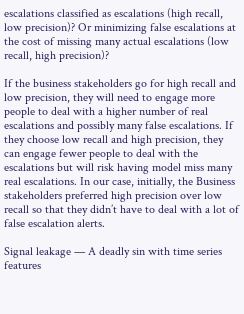escalations classified as escalations (high recall, low precision)? Or minimizing false escalations at the cost of missing many actual escalations (low recall, high precision)?

If the business stakeholders go for high recall and low precision, they will need to engage more people to deal with a higher number of real escalations and possibly many false escalations. If they choose low recall and high precision, they can engage fewer people to deal with the escalations but will risk having model miss many real escalations. In our case, initially, the Business stakeholders preferred high precision over low recall so that they didn’t have to deal with a lot of false escalation alerts.

Signal leakage — A deadly sin with time series features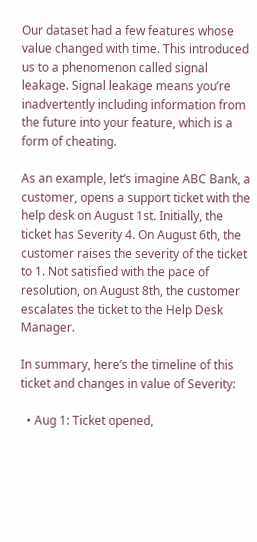Our dataset had a few features whose value changed with time. This introduced us to a phenomenon called signal leakage. Signal leakage means you’re inadvertently including information from the future into your feature, which is a form of cheating.

As an example, let’s imagine ABC Bank, a customer, opens a support ticket with the help desk on August 1st. Initially, the ticket has Severity 4. On August 6th, the customer raises the severity of the ticket to 1. Not satisfied with the pace of resolution, on August 8th, the customer escalates the ticket to the Help Desk Manager.

In summary, here’s the timeline of this ticket and changes in value of Severity:

  • Aug 1: Ticket opened,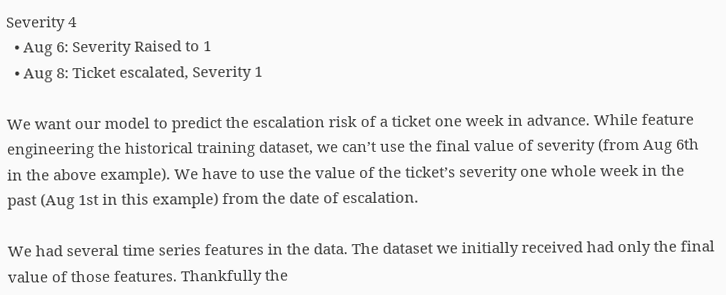Severity 4
  • Aug 6: Severity Raised to 1
  • Aug 8: Ticket escalated, Severity 1

We want our model to predict the escalation risk of a ticket one week in advance. While feature engineering the historical training dataset, we can’t use the final value of severity (from Aug 6th in the above example). We have to use the value of the ticket’s severity one whole week in the past (Aug 1st in this example) from the date of escalation.

We had several time series features in the data. The dataset we initially received had only the final value of those features. Thankfully the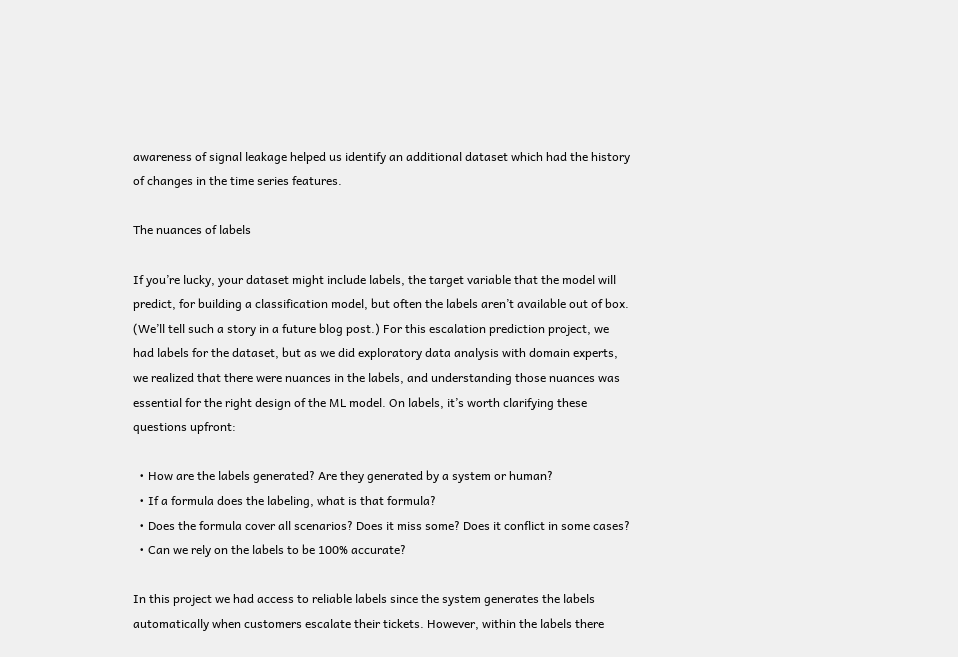awareness of signal leakage helped us identify an additional dataset which had the history of changes in the time series features.

The nuances of labels

If you’re lucky, your dataset might include labels, the target variable that the model will predict, for building a classification model, but often the labels aren’t available out of box. (We’ll tell such a story in a future blog post.) For this escalation prediction project, we had labels for the dataset, but as we did exploratory data analysis with domain experts, we realized that there were nuances in the labels, and understanding those nuances was essential for the right design of the ML model. On labels, it’s worth clarifying these questions upfront:

  • How are the labels generated? Are they generated by a system or human?
  • If a formula does the labeling, what is that formula?
  • Does the formula cover all scenarios? Does it miss some? Does it conflict in some cases?
  • Can we rely on the labels to be 100% accurate?

In this project we had access to reliable labels since the system generates the labels automatically when customers escalate their tickets. However, within the labels there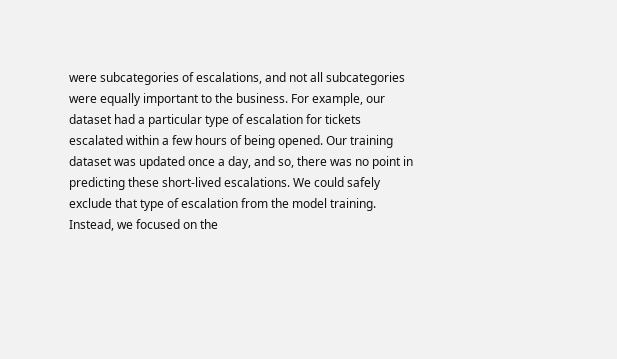were subcategories of escalations, and not all subcategories were equally important to the business. For example, our dataset had a particular type of escalation for tickets escalated within a few hours of being opened. Our training dataset was updated once a day, and so, there was no point in predicting these short-lived escalations. We could safely exclude that type of escalation from the model training. Instead, we focused on the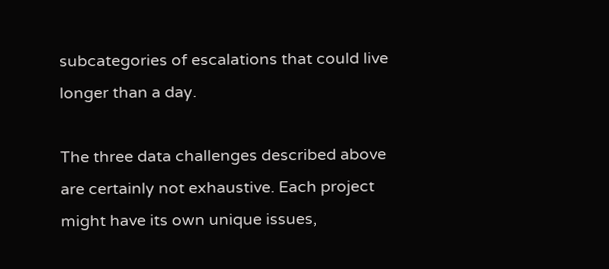subcategories of escalations that could live longer than a day.

The three data challenges described above are certainly not exhaustive. Each project might have its own unique issues,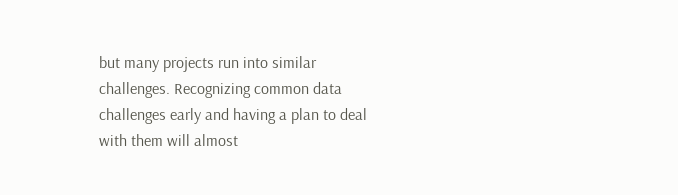but many projects run into similar challenges. Recognizing common data challenges early and having a plan to deal with them will almost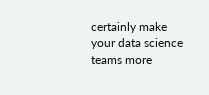certainly make your data science teams more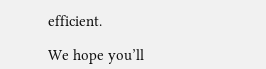efficient.

We hope you’ll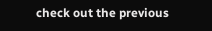check out the previous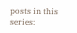posts in this series: